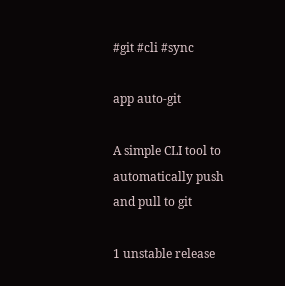#git #cli #sync

app auto-git

A simple CLI tool to automatically push and pull to git

1 unstable release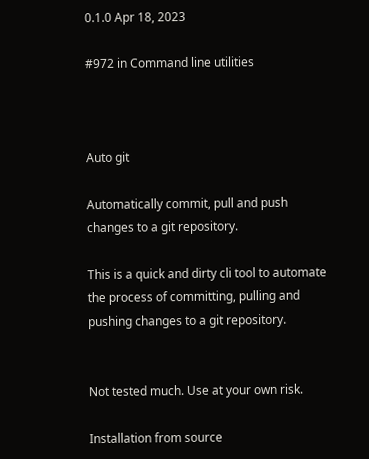0.1.0 Apr 18, 2023

#972 in Command line utilities



Auto git

Automatically commit, pull and push changes to a git repository.

This is a quick and dirty cli tool to automate the process of committing, pulling and pushing changes to a git repository.


Not tested much. Use at your own risk.

Installation from source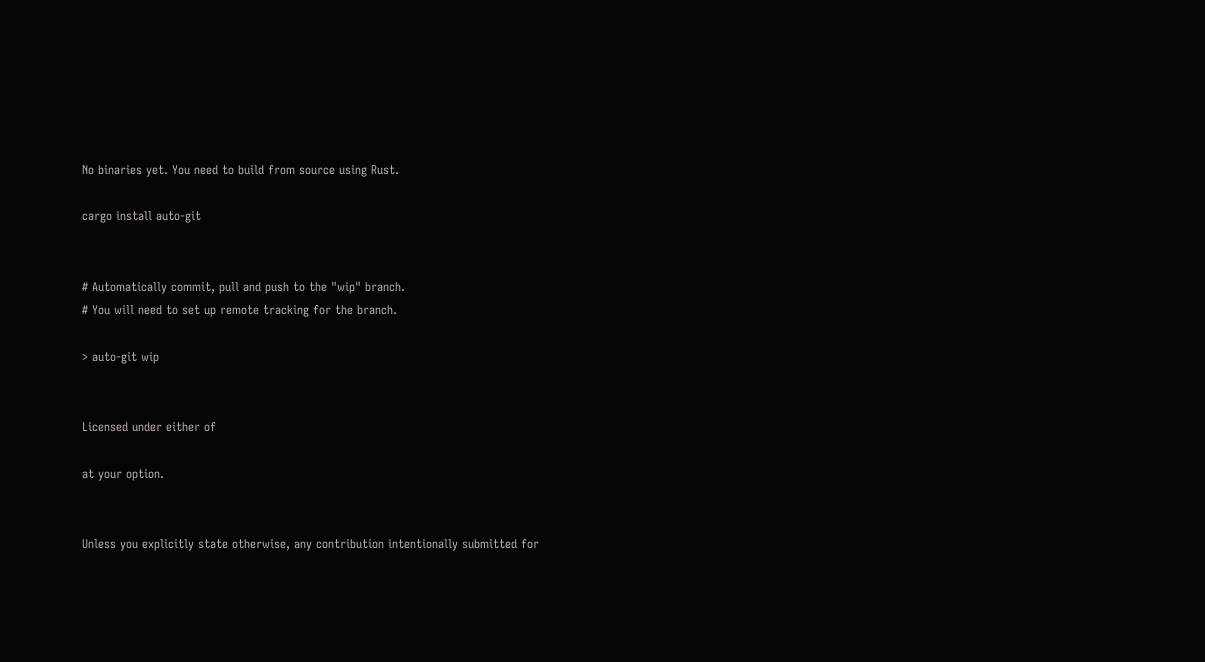No binaries yet. You need to build from source using Rust.

cargo install auto-git


# Automatically commit, pull and push to the "wip" branch.
# You will need to set up remote tracking for the branch.

> auto-git wip


Licensed under either of

at your option.


Unless you explicitly state otherwise, any contribution intentionally submitted for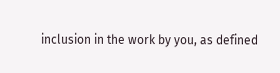inclusion in the work by you, as defined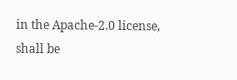in the Apache-2.0 license, shall be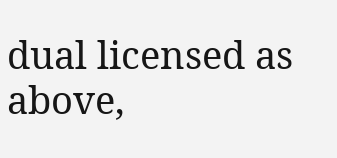dual licensed as above,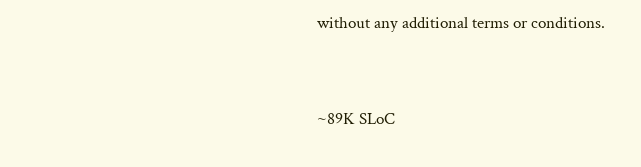without any additional terms or conditions.


~89K SLoC